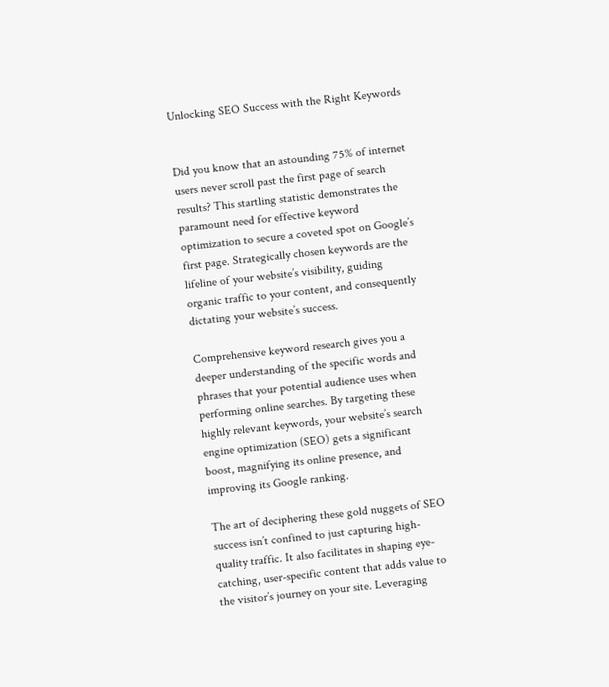Unlocking SEO Success with the Right Keywords


Did you know that an astounding 75% of internet users never scroll past the first page of search results? This startling statistic demonstrates the paramount need for effective keyword optimization to secure a coveted spot on Google’s first page. Strategically chosen keywords are the lifeline of your website’s visibility, guiding organic traffic to your content, and consequently dictating your website’s success.

Comprehensive keyword research gives you a deeper understanding of the specific words and phrases that your potential audience uses when performing online searches. By targeting these highly relevant keywords, your website’s search engine optimization (SEO) gets a significant boost, magnifying its online presence, and improving its Google ranking.

The art of deciphering these gold nuggets of SEO success isn’t confined to just capturing high-quality traffic. It also facilitates in shaping eye-catching, user-specific content that adds value to the visitor’s journey on your site. Leveraging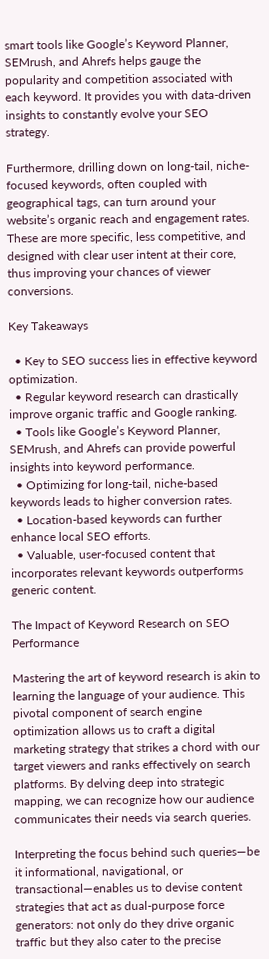smart tools like Google’s Keyword Planner, SEMrush, and Ahrefs helps gauge the popularity and competition associated with each keyword. It provides you with data-driven insights to constantly evolve your SEO strategy.

Furthermore, drilling down on long-tail, niche-focused keywords, often coupled with geographical tags, can turn around your website’s organic reach and engagement rates. These are more specific, less competitive, and designed with clear user intent at their core, thus improving your chances of viewer conversions.

Key Takeaways

  • Key to SEO success lies in effective keyword optimization.
  • Regular keyword research can drastically improve organic traffic and Google ranking.
  • Tools like Google’s Keyword Planner, SEMrush, and Ahrefs can provide powerful insights into keyword performance.
  • Optimizing for long-tail, niche-based keywords leads to higher conversion rates.
  • Location-based keywords can further enhance local SEO efforts.
  • Valuable, user-focused content that incorporates relevant keywords outperforms generic content.

The Impact of Keyword Research on SEO Performance

Mastering the art of keyword research is akin to learning the language of your audience. This pivotal component of search engine optimization allows us to craft a digital marketing strategy that strikes a chord with our target viewers and ranks effectively on search platforms. By delving deep into strategic mapping, we can recognize how our audience communicates their needs via search queries.

Interpreting the focus behind such queries—be it informational, navigational, or transactional—enables us to devise content strategies that act as dual-purpose force generators: not only do they drive organic traffic but they also cater to the precise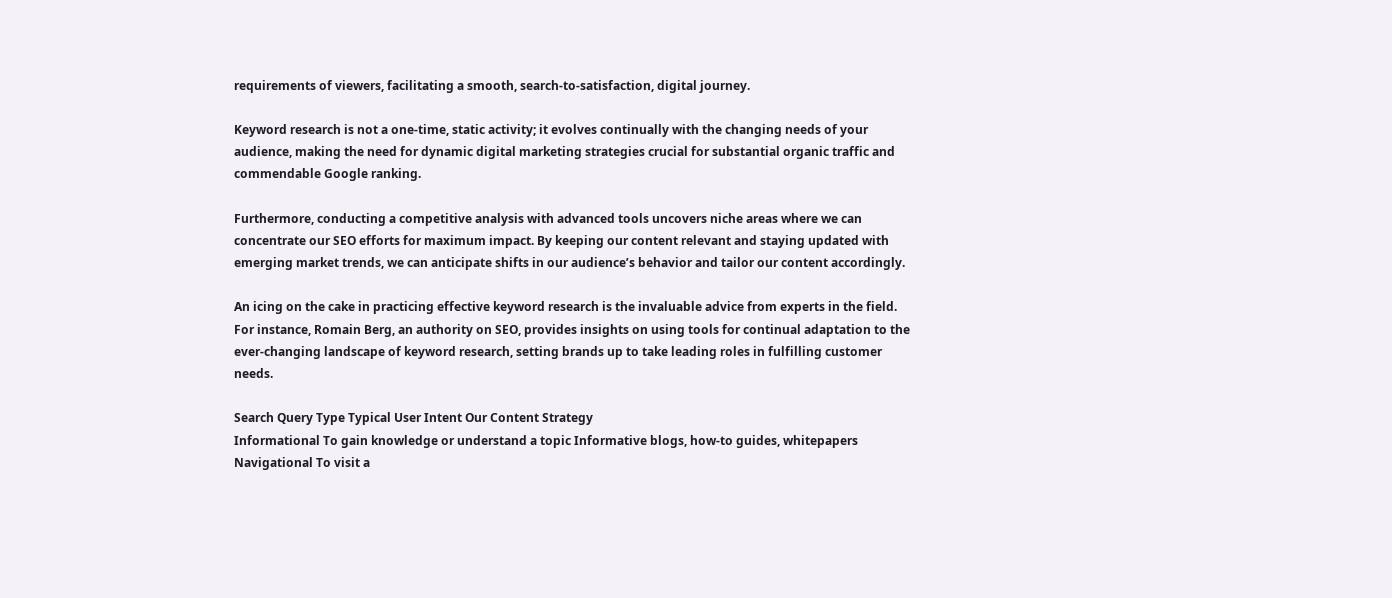requirements of viewers, facilitating a smooth, search-to-satisfaction, digital journey.

Keyword research is not a one-time, static activity; it evolves continually with the changing needs of your audience, making the need for dynamic digital marketing strategies crucial for substantial organic traffic and commendable Google ranking.

Furthermore, conducting a competitive analysis with advanced tools uncovers niche areas where we can concentrate our SEO efforts for maximum impact. By keeping our content relevant and staying updated with emerging market trends, we can anticipate shifts in our audience’s behavior and tailor our content accordingly.

An icing on the cake in practicing effective keyword research is the invaluable advice from experts in the field. For instance, Romain Berg, an authority on SEO, provides insights on using tools for continual adaptation to the ever-changing landscape of keyword research, setting brands up to take leading roles in fulfilling customer needs.

Search Query Type Typical User Intent Our Content Strategy
Informational To gain knowledge or understand a topic Informative blogs, how-to guides, whitepapers
Navigational To visit a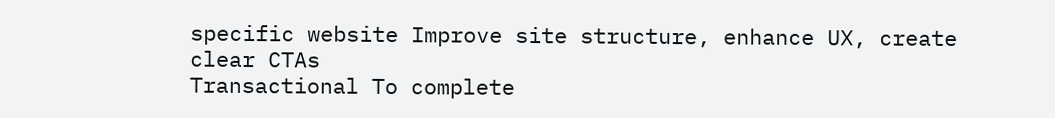specific website Improve site structure, enhance UX, create clear CTAs
Transactional To complete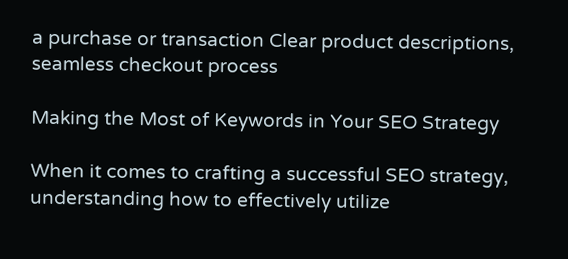a purchase or transaction Clear product descriptions, seamless checkout process

Making the Most of Keywords in Your SEO Strategy

When it comes to crafting a successful SEO strategy, understanding how to effectively utilize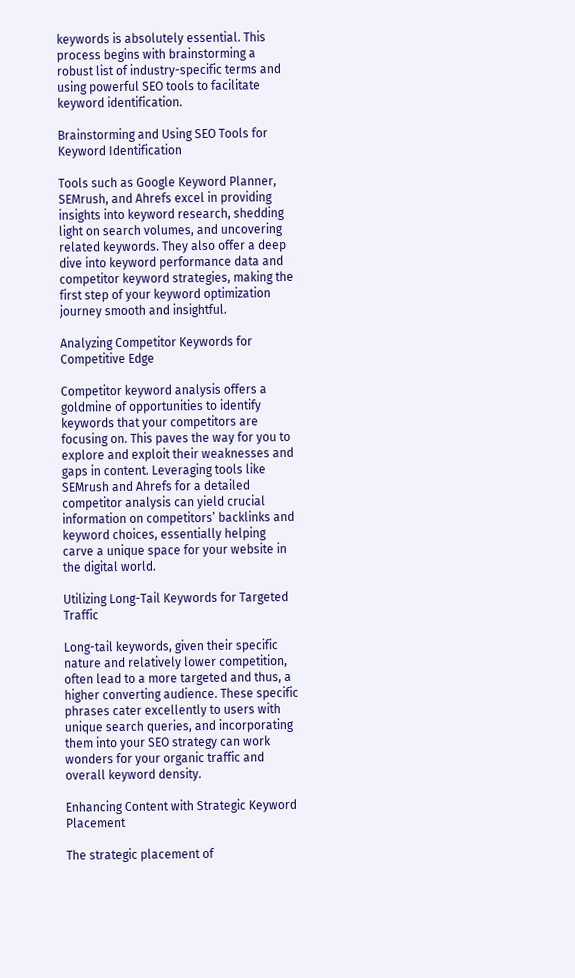keywords is absolutely essential. This process begins with brainstorming a robust list of industry-specific terms and using powerful SEO tools to facilitate keyword identification.

Brainstorming and Using SEO Tools for Keyword Identification

Tools such as Google Keyword Planner, SEMrush, and Ahrefs excel in providing insights into keyword research, shedding light on search volumes, and uncovering related keywords. They also offer a deep dive into keyword performance data and competitor keyword strategies, making the first step of your keyword optimization journey smooth and insightful.

Analyzing Competitor Keywords for Competitive Edge

Competitor keyword analysis offers a goldmine of opportunities to identify keywords that your competitors are focusing on. This paves the way for you to explore and exploit their weaknesses and gaps in content. Leveraging tools like SEMrush and Ahrefs for a detailed competitor analysis can yield crucial information on competitors’ backlinks and keyword choices, essentially helping carve a unique space for your website in the digital world.

Utilizing Long-Tail Keywords for Targeted Traffic

Long-tail keywords, given their specific nature and relatively lower competition, often lead to a more targeted and thus, a higher converting audience. These specific phrases cater excellently to users with unique search queries, and incorporating them into your SEO strategy can work wonders for your organic traffic and overall keyword density.

Enhancing Content with Strategic Keyword Placement

The strategic placement of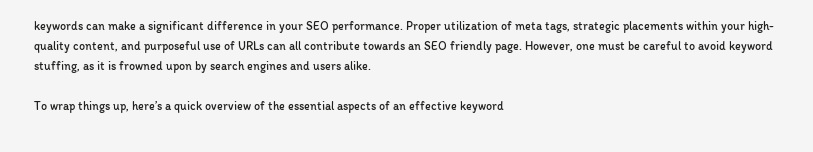keywords can make a significant difference in your SEO performance. Proper utilization of meta tags, strategic placements within your high-quality content, and purposeful use of URLs can all contribute towards an SEO friendly page. However, one must be careful to avoid keyword stuffing, as it is frowned upon by search engines and users alike.

To wrap things up, here’s a quick overview of the essential aspects of an effective keyword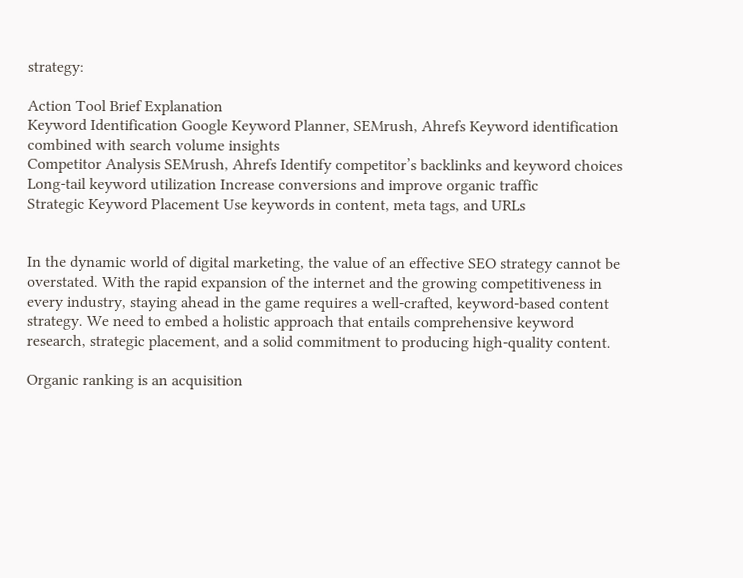strategy:

Action Tool Brief Explanation
Keyword Identification Google Keyword Planner, SEMrush, Ahrefs Keyword identification combined with search volume insights
Competitor Analysis SEMrush, Ahrefs Identify competitor’s backlinks and keyword choices
Long-tail keyword utilization Increase conversions and improve organic traffic
Strategic Keyword Placement Use keywords in content, meta tags, and URLs


In the dynamic world of digital marketing, the value of an effective SEO strategy cannot be overstated. With the rapid expansion of the internet and the growing competitiveness in every industry, staying ahead in the game requires a well-crafted, keyword-based content strategy. We need to embed a holistic approach that entails comprehensive keyword research, strategic placement, and a solid commitment to producing high-quality content.

Organic ranking is an acquisition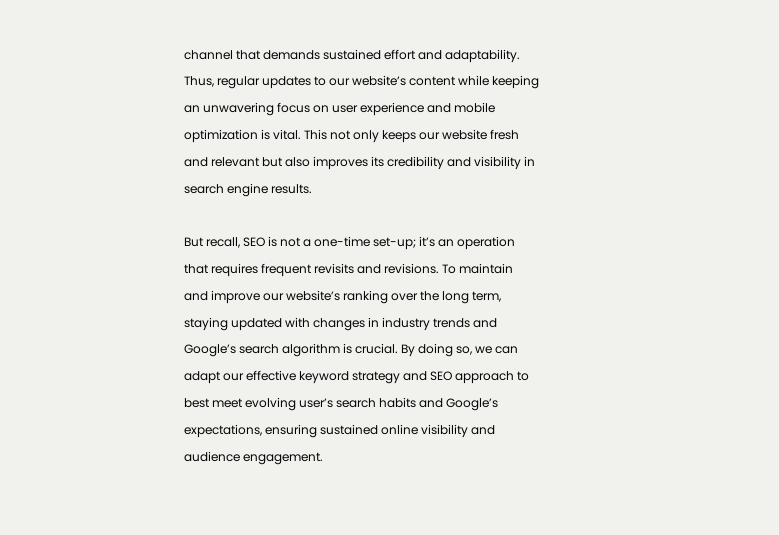channel that demands sustained effort and adaptability. Thus, regular updates to our website’s content while keeping an unwavering focus on user experience and mobile optimization is vital. This not only keeps our website fresh and relevant but also improves its credibility and visibility in search engine results.

But recall, SEO is not a one-time set-up; it’s an operation that requires frequent revisits and revisions. To maintain and improve our website’s ranking over the long term, staying updated with changes in industry trends and Google’s search algorithm is crucial. By doing so, we can adapt our effective keyword strategy and SEO approach to best meet evolving user’s search habits and Google’s expectations, ensuring sustained online visibility and audience engagement.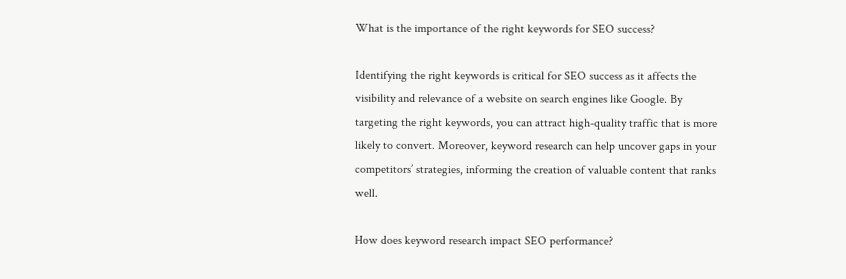What is the importance of the right keywords for SEO success?

Identifying the right keywords is critical for SEO success as it affects the visibility and relevance of a website on search engines like Google. By targeting the right keywords, you can attract high-quality traffic that is more likely to convert. Moreover, keyword research can help uncover gaps in your competitors’ strategies, informing the creation of valuable content that ranks well.

How does keyword research impact SEO performance?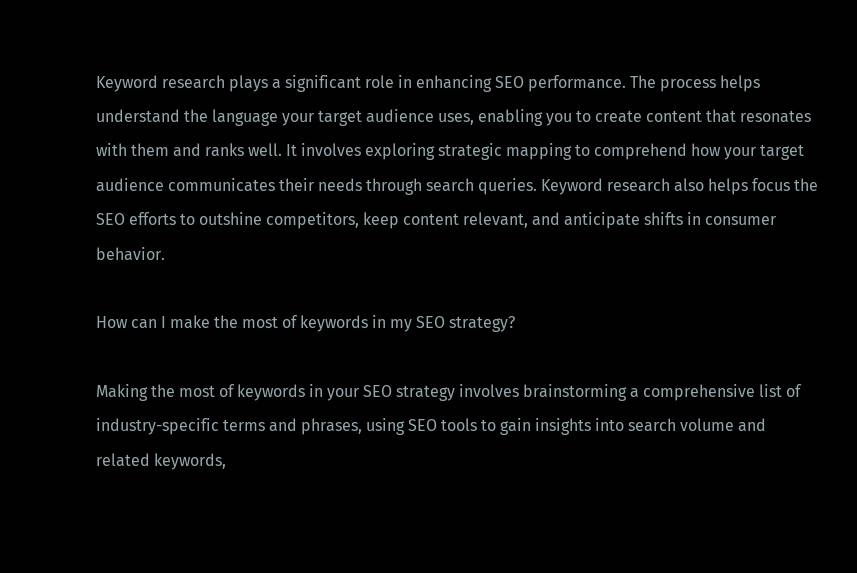Keyword research plays a significant role in enhancing SEO performance. The process helps understand the language your target audience uses, enabling you to create content that resonates with them and ranks well. It involves exploring strategic mapping to comprehend how your target audience communicates their needs through search queries. Keyword research also helps focus the SEO efforts to outshine competitors, keep content relevant, and anticipate shifts in consumer behavior.

How can I make the most of keywords in my SEO strategy?

Making the most of keywords in your SEO strategy involves brainstorming a comprehensive list of industry-specific terms and phrases, using SEO tools to gain insights into search volume and related keywords,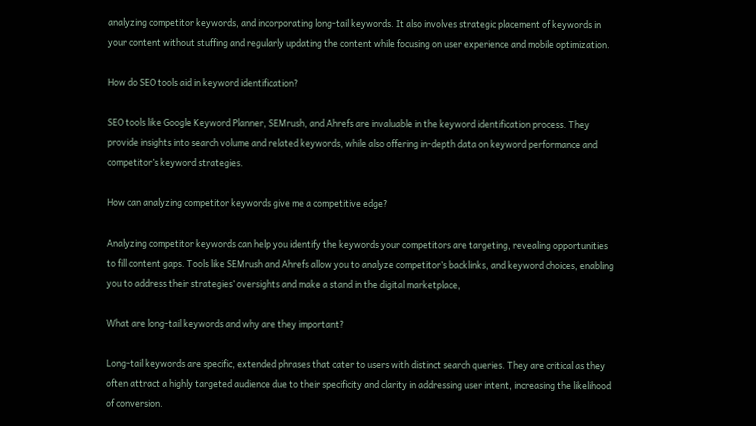analyzing competitor keywords, and incorporating long-tail keywords. It also involves strategic placement of keywords in your content without stuffing and regularly updating the content while focusing on user experience and mobile optimization.

How do SEO tools aid in keyword identification?

SEO tools like Google Keyword Planner, SEMrush, and Ahrefs are invaluable in the keyword identification process. They provide insights into search volume and related keywords, while also offering in-depth data on keyword performance and competitor’s keyword strategies.

How can analyzing competitor keywords give me a competitive edge?

Analyzing competitor keywords can help you identify the keywords your competitors are targeting, revealing opportunities to fill content gaps. Tools like SEMrush and Ahrefs allow you to analyze competitor’s backlinks, and keyword choices, enabling you to address their strategies’ oversights and make a stand in the digital marketplace,

What are long-tail keywords and why are they important?

Long-tail keywords are specific, extended phrases that cater to users with distinct search queries. They are critical as they often attract a highly targeted audience due to their specificity and clarity in addressing user intent, increasing the likelihood of conversion.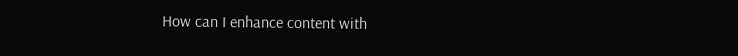How can I enhance content with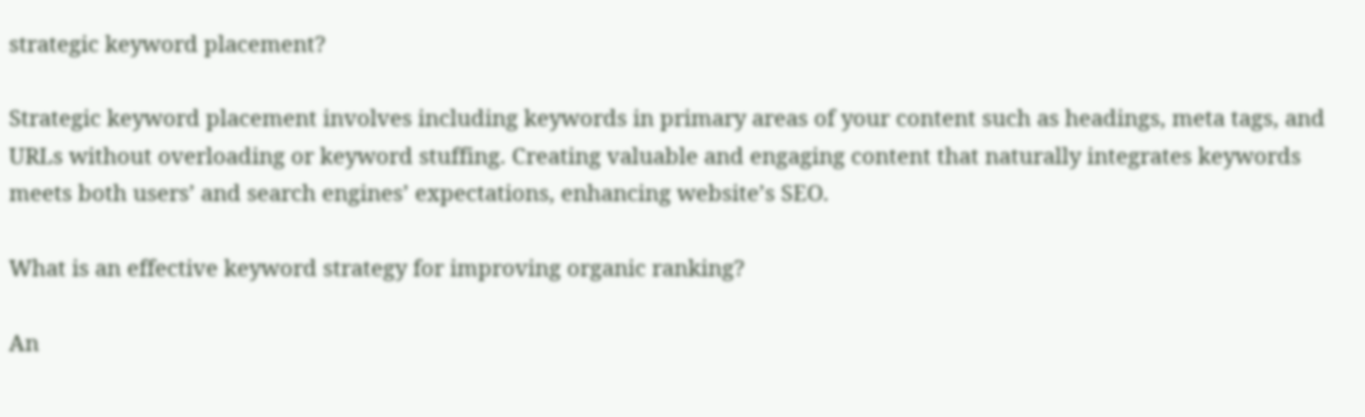strategic keyword placement?

Strategic keyword placement involves including keywords in primary areas of your content such as headings, meta tags, and URLs without overloading or keyword stuffing. Creating valuable and engaging content that naturally integrates keywords meets both users’ and search engines’ expectations, enhancing website’s SEO.

What is an effective keyword strategy for improving organic ranking?

An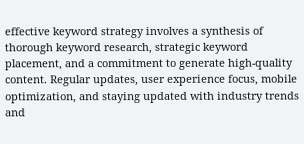effective keyword strategy involves a synthesis of thorough keyword research, strategic keyword placement, and a commitment to generate high-quality content. Regular updates, user experience focus, mobile optimization, and staying updated with industry trends and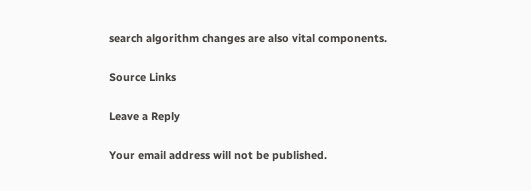search algorithm changes are also vital components.

Source Links

Leave a Reply

Your email address will not be published.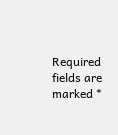Required fields are marked *